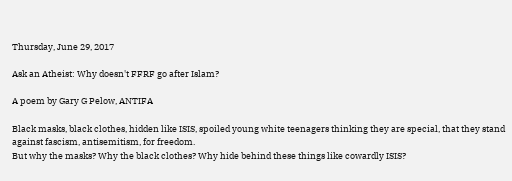Thursday, June 29, 2017

Ask an Atheist: Why doesn't FFRF go after Islam?

A poem by Gary G Pelow, ANTIFA

Black masks, black clothes, hidden like ISIS, spoiled young white teenagers thinking they are special, that they stand against fascism, antisemitism, for freedom.
But why the masks? Why the black clothes? Why hide behind these things like cowardly ISIS?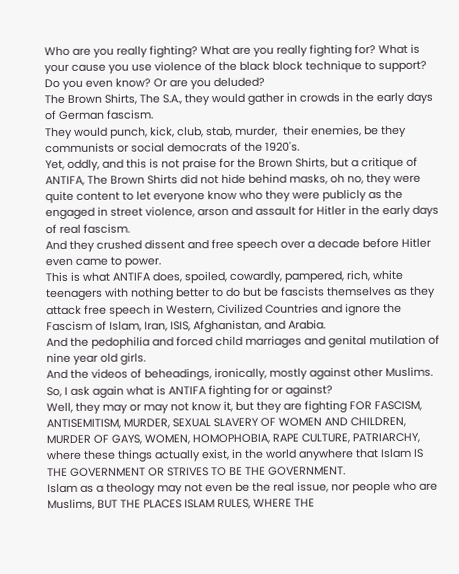Who are you really fighting? What are you really fighting for? What is your cause you use violence of the black block technique to support? Do you even know? Or are you deluded?
The Brown Shirts, The S.A., they would gather in crowds in the early days of German fascism.
They would punch, kick, club, stab, murder,  their enemies, be they communists or social democrats of the 1920's.
Yet, oddly, and this is not praise for the Brown Shirts, but a critique of ANTIFA, The Brown Shirts did not hide behind masks, oh no, they were quite content to let everyone know who they were publicly as the engaged in street violence, arson and assault for Hitler in the early days of real fascism.
And they crushed dissent and free speech over a decade before Hitler even came to power.
This is what ANTIFA does, spoiled, cowardly, pampered, rich, white teenagers with nothing better to do but be fascists themselves as they attack free speech in Western, Civilized Countries and ignore the Fascism of Islam, Iran, ISIS, Afghanistan, and Arabia.
And the pedophilia and forced child marriages and genital mutilation of nine year old girls.
And the videos of beheadings, ironically, mostly against other Muslims.
So, I ask again what is ANTIFA fighting for or against?
Well, they may or may not know it, but they are fighting FOR FASCISM, ANTISEMITISM, MURDER, SEXUAL SLAVERY OF WOMEN AND CHILDREN, MURDER OF GAYS, WOMEN, HOMOPHOBIA, RAPE CULTURE, PATRIARCHY, where these things actually exist, in the world anywhere that Islam IS THE GOVERNMENT OR STRIVES TO BE THE GOVERNMENT.
Islam as a theology may not even be the real issue, nor people who are Muslims, BUT THE PLACES ISLAM RULES, WHERE THE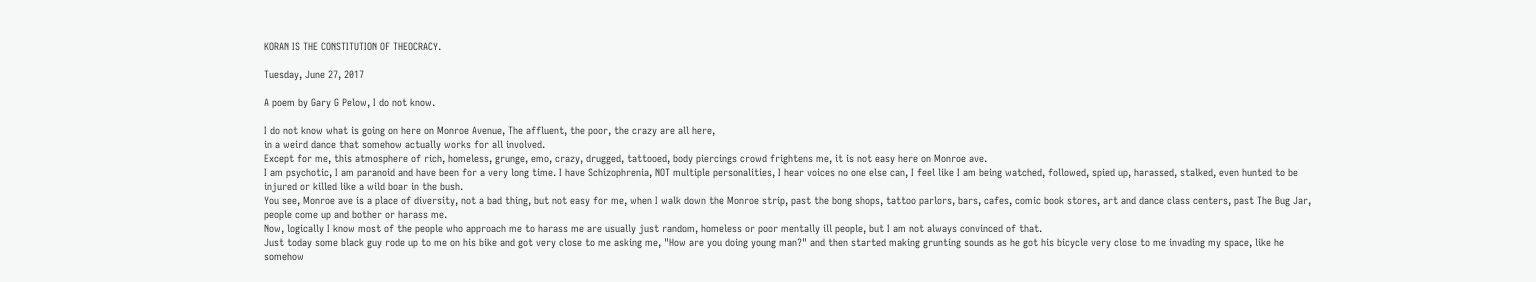KORAN IS THE CONSTITUTION OF THEOCRACY.

Tuesday, June 27, 2017

A poem by Gary G Pelow, I do not know.

I do not know what is going on here on Monroe Avenue, The affluent, the poor, the crazy are all here,
in a weird dance that somehow actually works for all involved.
Except for me, this atmosphere of rich, homeless, grunge, emo, crazy, drugged, tattooed, body piercings crowd frightens me, it is not easy here on Monroe ave.
I am psychotic, I am paranoid and have been for a very long time. I have Schizophrenia, NOT multiple personalities, I hear voices no one else can, I feel like I am being watched, followed, spied up, harassed, stalked, even hunted to be injured or killed like a wild boar in the bush.
You see, Monroe ave is a place of diversity, not a bad thing, but not easy for me, when I walk down the Monroe strip, past the bong shops, tattoo parlors, bars, cafes, comic book stores, art and dance class centers, past The Bug Jar, people come up and bother or harass me.
Now, logically I know most of the people who approach me to harass me are usually just random, homeless or poor mentally ill people, but I am not always convinced of that.
Just today some black guy rode up to me on his bike and got very close to me asking me, "How are you doing young man?" and then started making grunting sounds as he got his bicycle very close to me invading my space, like he somehow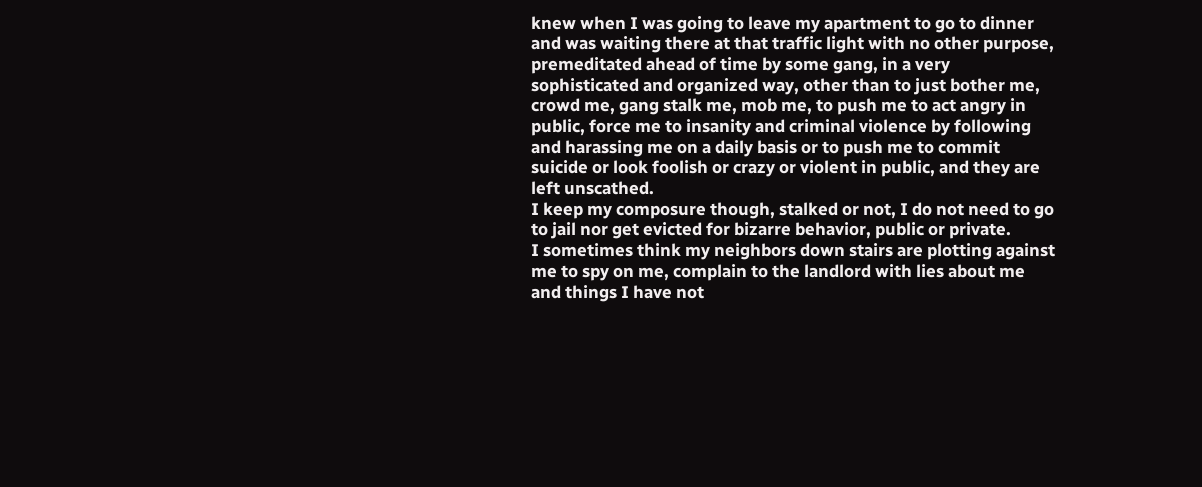knew when I was going to leave my apartment to go to dinner and was waiting there at that traffic light with no other purpose, premeditated ahead of time by some gang, in a very sophisticated and organized way, other than to just bother me, crowd me, gang stalk me, mob me, to push me to act angry in public, force me to insanity and criminal violence by following and harassing me on a daily basis or to push me to commit suicide or look foolish or crazy or violent in public, and they are left unscathed.
I keep my composure though, stalked or not, I do not need to go to jail nor get evicted for bizarre behavior, public or private.
I sometimes think my neighbors down stairs are plotting against me to spy on me, complain to the landlord with lies about me and things I have not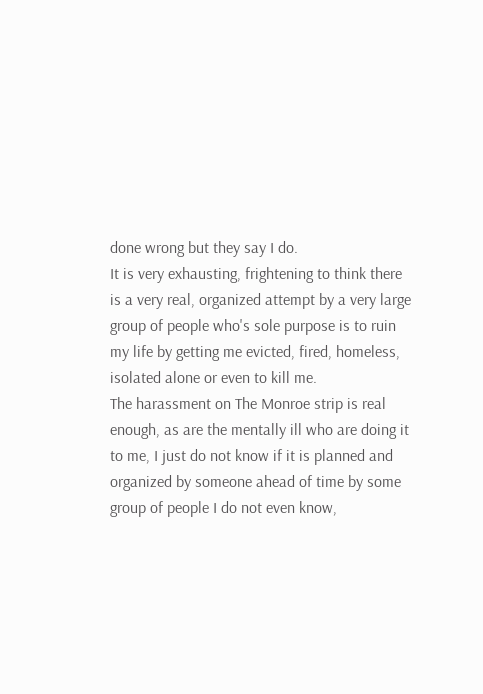done wrong but they say I do.
It is very exhausting, frightening to think there is a very real, organized attempt by a very large group of people who's sole purpose is to ruin my life by getting me evicted, fired, homeless, isolated alone or even to kill me.
The harassment on The Monroe strip is real enough, as are the mentally ill who are doing it to me, I just do not know if it is planned and organized by someone ahead of time by some group of people I do not even know,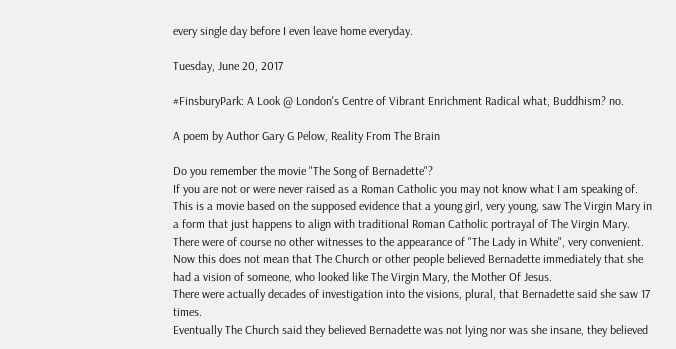every single day before I even leave home everyday.

Tuesday, June 20, 2017

#FinsburyPark: A Look @ London's Centre of Vibrant Enrichment Radical what, Buddhism? no.

A poem by Author Gary G Pelow, Reality From The Brain

Do you remember the movie "The Song of Bernadette"?
If you are not or were never raised as a Roman Catholic you may not know what I am speaking of.
This is a movie based on the supposed evidence that a young girl, very young, saw The Virgin Mary in a form that just happens to align with traditional Roman Catholic portrayal of The Virgin Mary.
There were of course no other witnesses to the appearance of "The Lady in White", very convenient.
Now this does not mean that The Church or other people believed Bernadette immediately that she had a vision of someone, who looked like The Virgin Mary, the Mother Of Jesus.
There were actually decades of investigation into the visions, plural, that Bernadette said she saw 17 times.
Eventually The Church said they believed Bernadette was not lying nor was she insane, they believed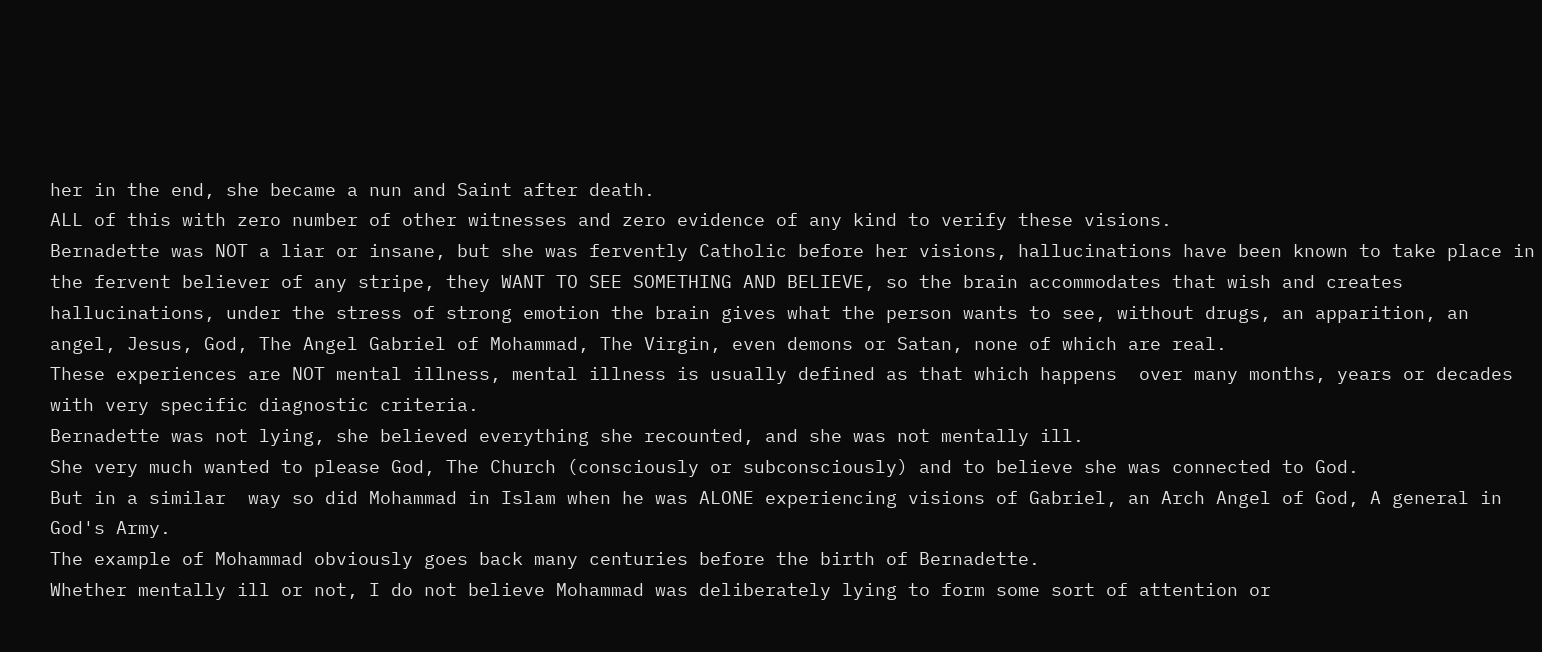her in the end, she became a nun and Saint after death.
ALL of this with zero number of other witnesses and zero evidence of any kind to verify these visions.
Bernadette was NOT a liar or insane, but she was fervently Catholic before her visions, hallucinations have been known to take place in the fervent believer of any stripe, they WANT TO SEE SOMETHING AND BELIEVE, so the brain accommodates that wish and creates hallucinations, under the stress of strong emotion the brain gives what the person wants to see, without drugs, an apparition, an angel, Jesus, God, The Angel Gabriel of Mohammad, The Virgin, even demons or Satan, none of which are real.
These experiences are NOT mental illness, mental illness is usually defined as that which happens  over many months, years or decades with very specific diagnostic criteria.
Bernadette was not lying, she believed everything she recounted, and she was not mentally ill.
She very much wanted to please God, The Church (consciously or subconsciously) and to believe she was connected to God.
But in a similar  way so did Mohammad in Islam when he was ALONE experiencing visions of Gabriel, an Arch Angel of God, A general in God's Army.
The example of Mohammad obviously goes back many centuries before the birth of Bernadette.
Whether mentally ill or not, I do not believe Mohammad was deliberately lying to form some sort of attention or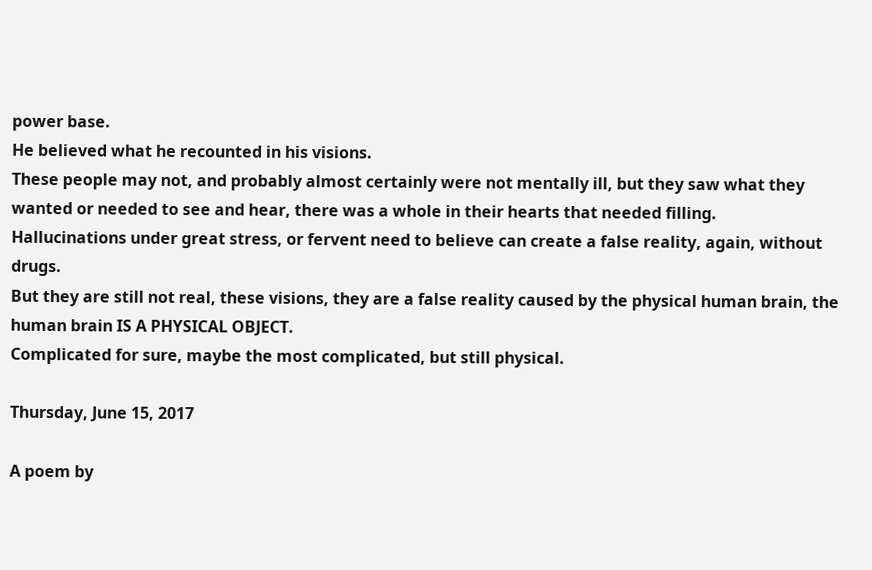power base.
He believed what he recounted in his visions.
These people may not, and probably almost certainly were not mentally ill, but they saw what they wanted or needed to see and hear, there was a whole in their hearts that needed filling.
Hallucinations under great stress, or fervent need to believe can create a false reality, again, without drugs.
But they are still not real, these visions, they are a false reality caused by the physical human brain, the human brain IS A PHYSICAL OBJECT.
Complicated for sure, maybe the most complicated, but still physical.

Thursday, June 15, 2017

A poem by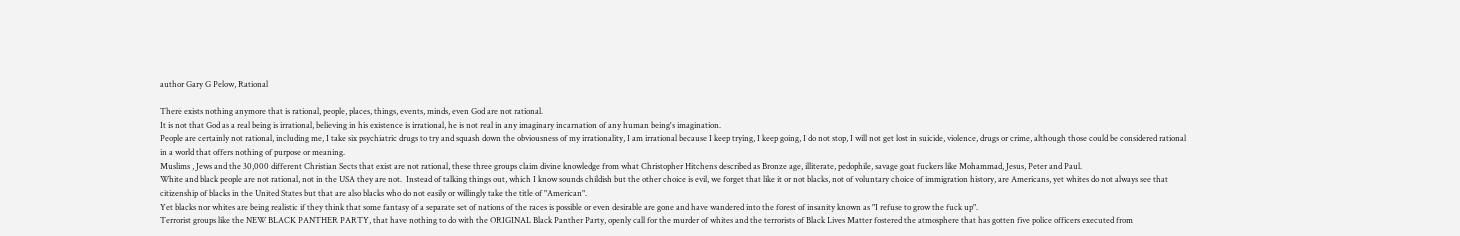author Gary G Pelow, Rational

There exists nothing anymore that is rational, people, places, things, events, minds, even God are not rational.
It is not that God as a real being is irrational, believing in his existence is irrational, he is not real in any imaginary incarnation of any human being's imagination.
People are certainly not rational, including me, I take six psychiatric drugs to try and squash down the obviousness of my irrationality, I am irrational because I keep trying, I keep going, I do not stop, I will not get lost in suicide, violence, drugs or crime, although those could be considered rational in a world that offers nothing of purpose or meaning.
Muslims , Jews and the 30,000 different Christian Sects that exist are not rational, these three groups claim divine knowledge from what Christopher Hitchens described as Bronze age, illiterate, pedophile, savage goat fuckers like Mohammad, Jesus, Peter and Paul.
White and black people are not rational, not in the USA they are not.  Instead of talking things out, which I know sounds childish but the other choice is evil, we forget that like it or not blacks, not of voluntary choice of immigration history, are Americans, yet whites do not always see that citizenship of blacks in the United States but that are also blacks who do not easily or willingly take the title of "American".
Yet blacks nor whites are being realistic if they think that some fantasy of a separate set of nations of the races is possible or even desirable are gone and have wandered into the forest of insanity known as "I refuse to grow the fuck up".
Terrorist groups like the NEW BLACK PANTHER PARTY, that have nothing to do with the ORIGINAL Black Panther Party, openly call for the murder of whites and the terrorists of Black Lives Matter fostered the atmosphere that has gotten five police officers executed from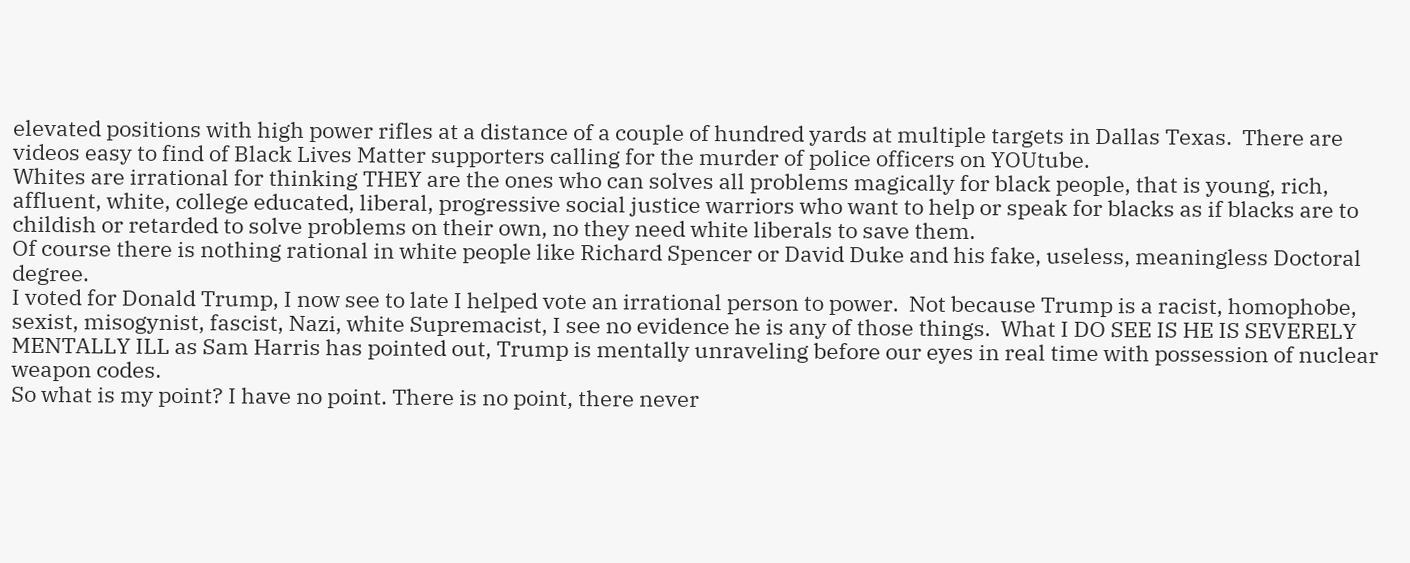elevated positions with high power rifles at a distance of a couple of hundred yards at multiple targets in Dallas Texas.  There are videos easy to find of Black Lives Matter supporters calling for the murder of police officers on YOUtube.
Whites are irrational for thinking THEY are the ones who can solves all problems magically for black people, that is young, rich, affluent, white, college educated, liberal, progressive social justice warriors who want to help or speak for blacks as if blacks are to childish or retarded to solve problems on their own, no they need white liberals to save them.
Of course there is nothing rational in white people like Richard Spencer or David Duke and his fake, useless, meaningless Doctoral degree.
I voted for Donald Trump, I now see to late I helped vote an irrational person to power.  Not because Trump is a racist, homophobe, sexist, misogynist, fascist, Nazi, white Supremacist, I see no evidence he is any of those things.  What I DO SEE IS HE IS SEVERELY MENTALLY ILL as Sam Harris has pointed out, Trump is mentally unraveling before our eyes in real time with possession of nuclear weapon codes.
So what is my point? I have no point. There is no point, there never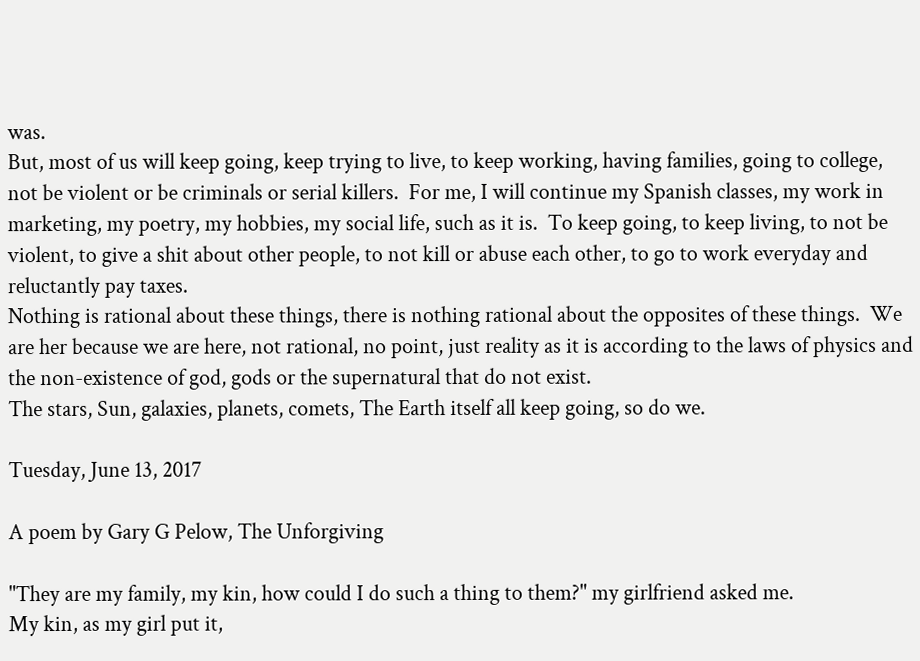was.
But, most of us will keep going, keep trying to live, to keep working, having families, going to college, not be violent or be criminals or serial killers.  For me, I will continue my Spanish classes, my work in marketing, my poetry, my hobbies, my social life, such as it is.  To keep going, to keep living, to not be violent, to give a shit about other people, to not kill or abuse each other, to go to work everyday and reluctantly pay taxes.
Nothing is rational about these things, there is nothing rational about the opposites of these things.  We are her because we are here, not rational, no point, just reality as it is according to the laws of physics and the non-existence of god, gods or the supernatural that do not exist.
The stars, Sun, galaxies, planets, comets, The Earth itself all keep going, so do we.

Tuesday, June 13, 2017

A poem by Gary G Pelow, The Unforgiving

"They are my family, my kin, how could I do such a thing to them?" my girlfriend asked me.
My kin, as my girl put it,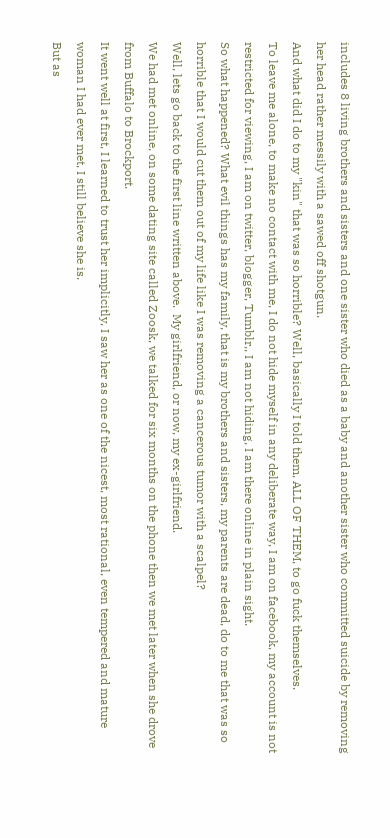includes 8 living brothers and sisters and one sister who died as a baby and another sister who committed suicide by removing her head rather messily with a sawed off shotgun.
And what did I do to my "kin" that was so horrible? Well, basically I told them, ALL OF THEM, to go fuck themselves.
To leave me alone, to make no contact with me, I do not hide myself in any deliberate way, I am on facebook, my account is not restricted for viewing, I am on twitter, blogger, Tumblr,, I am not hiding, I am there online in plain sight.
So what happened? What evil things has my family, that is my brothers and sisters, my parents are dead, do to me that was so horrible that I would cut them out of my life like I was removing a cancerous tumor with a scalpel?
Well, lets go back to the first line written above.  My girlfriend, or now, my ex-girlfriend.
We had met online, on some dating site called Zoosk, we talked for six months on the phone then we met later when she drove from Buffalo to Brockport.
It went well at first, I learned to trust her implicitly, I saw her as one of the nicest, most rational, even tempered and mature woman I had ever met, I still believe she is.
But as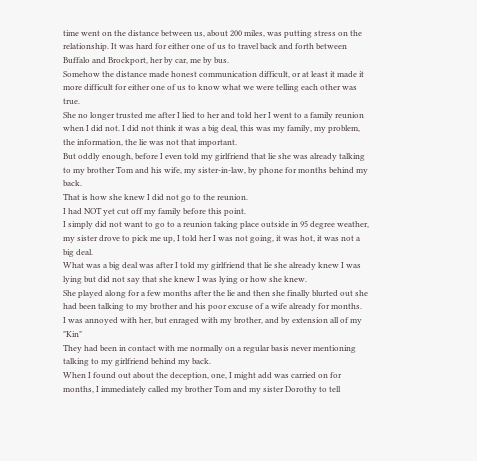time went on the distance between us, about 200 miles, was putting stress on the relationship. It was hard for either one of us to travel back and forth between Buffalo and Brockport, her by car, me by bus.
Somehow the distance made honest communication difficult, or at least it made it more difficult for either one of us to know what we were telling each other was true.
She no longer trusted me after I lied to her and told her I went to a family reunion when I did not. I did not think it was a big deal, this was my family, my problem, the information, the lie was not that important.
But oddly enough, before I even told my girlfriend that lie she was already talking to my brother Tom and his wife, my sister-in-law, by phone for months behind my back.
That is how she knew I did not go to the reunion.
I had NOT yet cut off my family before this point.
I simply did not want to go to a reunion taking place outside in 95 degree weather, my sister drove to pick me up, I told her I was not going, it was hot, it was not a big deal.
What was a big deal was after I told my girlfriend that lie she already knew I was lying but did not say that she knew I was lying or how she knew.
She played along for a few months after the lie and then she finally blurted out she had been talking to my brother and his poor excuse of a wife already for months.
I was annoyed with her, but enraged with my brother, and by extension all of my "Kin"
They had been in contact with me normally on a regular basis never mentioning talking to my girlfriend behind my back.
When I found out about the deception, one, I might add was carried on for months, I immediately called my brother Tom and my sister Dorothy to tell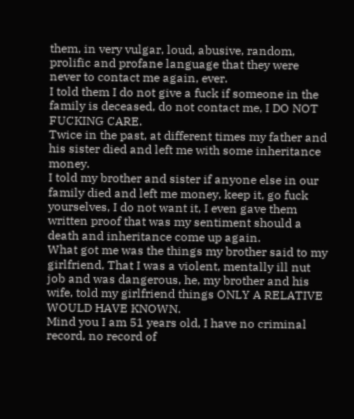them, in very vulgar, loud, abusive, random, prolific and profane language that they were never to contact me again, ever.
I told them I do not give a fuck if someone in the family is deceased, do not contact me, I DO NOT FUCKING CARE.
Twice in the past, at different times my father and his sister died and left me with some inheritance money.
I told my brother and sister if anyone else in our family died and left me money, keep it, go fuck yourselves, I do not want it, I even gave them written proof that was my sentiment should a death and inheritance come up again.
What got me was the things my brother said to my girlfriend, That I was a violent, mentally ill nut job and was dangerous, he, my brother and his wife, told my girlfriend things ONLY A RELATIVE WOULD HAVE KNOWN.
Mind you I am 51 years old, I have no criminal record, no record of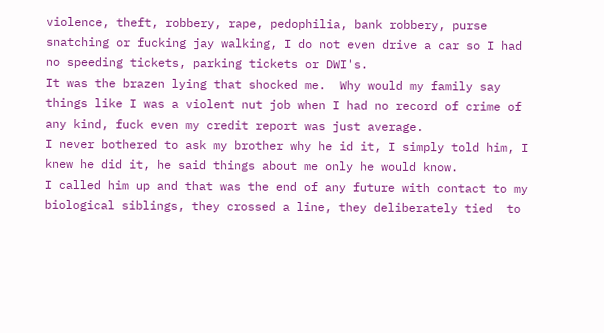violence, theft, robbery, rape, pedophilia, bank robbery, purse snatching or fucking jay walking, I do not even drive a car so I had no speeding tickets, parking tickets or DWI's.
It was the brazen lying that shocked me.  Why would my family say things like I was a violent nut job when I had no record of crime of any kind, fuck even my credit report was just average.
I never bothered to ask my brother why he id it, I simply told him, I knew he did it, he said things about me only he would know.
I called him up and that was the end of any future with contact to my biological siblings, they crossed a line, they deliberately tied  to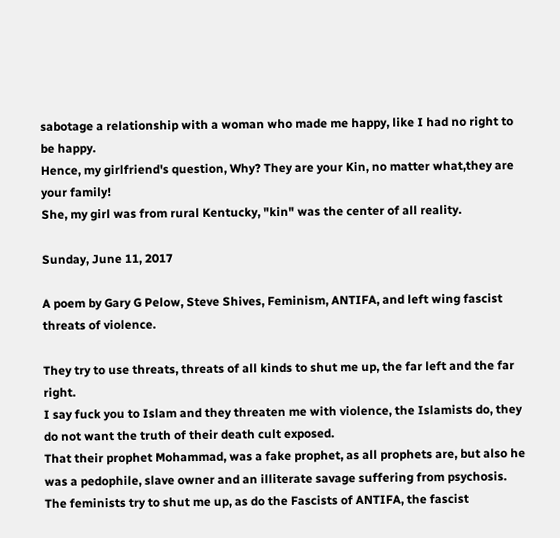sabotage a relationship with a woman who made me happy, like I had no right to be happy.
Hence, my girlfriend's question, Why? They are your Kin, no matter what,they are your family!
She, my girl was from rural Kentucky, "kin" was the center of all reality.

Sunday, June 11, 2017

A poem by Gary G Pelow, Steve Shives, Feminism, ANTIFA, and left wing fascist threats of violence.

They try to use threats, threats of all kinds to shut me up, the far left and the far right.
I say fuck you to Islam and they threaten me with violence, the Islamists do, they do not want the truth of their death cult exposed.
That their prophet Mohammad, was a fake prophet, as all prophets are, but also he was a pedophile, slave owner and an illiterate savage suffering from psychosis.
The feminists try to shut me up, as do the Fascists of ANTIFA, the fascist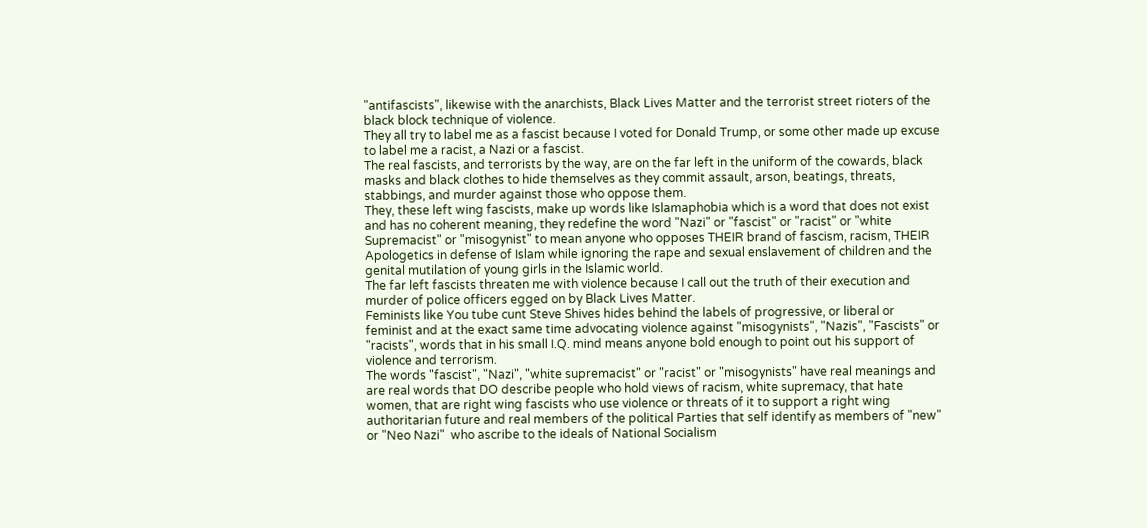"antifascists", likewise with the anarchists, Black Lives Matter and the terrorist street rioters of the black block technique of violence.
They all try to label me as a fascist because I voted for Donald Trump, or some other made up excuse to label me a racist, a Nazi or a fascist.
The real fascists, and terrorists by the way, are on the far left in the uniform of the cowards, black masks and black clothes to hide themselves as they commit assault, arson, beatings, threats, stabbings, and murder against those who oppose them.
They, these left wing fascists, make up words like Islamaphobia which is a word that does not exist and has no coherent meaning, they redefine the word "Nazi" or "fascist" or "racist" or "white Supremacist" or "misogynist" to mean anyone who opposes THEIR brand of fascism, racism, THEIR Apologetics in defense of Islam while ignoring the rape and sexual enslavement of children and the genital mutilation of young girls in the Islamic world.
The far left fascists threaten me with violence because I call out the truth of their execution and murder of police officers egged on by Black Lives Matter.
Feminists like You tube cunt Steve Shives hides behind the labels of progressive, or liberal or feminist and at the exact same time advocating violence against "misogynists", "Nazis", "Fascists" or "racists", words that in his small I.Q. mind means anyone bold enough to point out his support of violence and terrorism.
The words "fascist", "Nazi", "white supremacist" or "racist" or "misogynists" have real meanings and are real words that DO describe people who hold views of racism, white supremacy, that hate women, that are right wing fascists who use violence or threats of it to support a right wing authoritarian future and real members of the political Parties that self identify as members of "new" or "Neo Nazi"  who ascribe to the ideals of National Socialism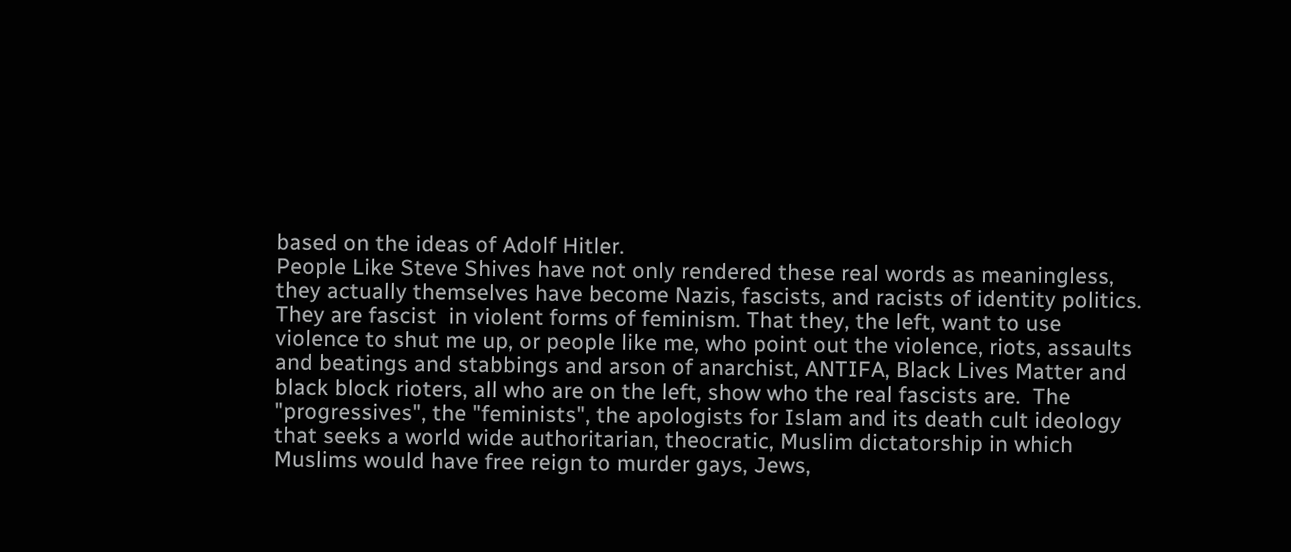based on the ideas of Adolf Hitler.
People Like Steve Shives have not only rendered these real words as meaningless, they actually themselves have become Nazis, fascists, and racists of identity politics. They are fascist  in violent forms of feminism. That they, the left, want to use violence to shut me up, or people like me, who point out the violence, riots, assaults and beatings and stabbings and arson of anarchist, ANTIFA, Black Lives Matter and black block rioters, all who are on the left, show who the real fascists are.  The "progressives", the "feminists", the apologists for Islam and its death cult ideology that seeks a world wide authoritarian, theocratic, Muslim dictatorship in which Muslims would have free reign to murder gays, Jews,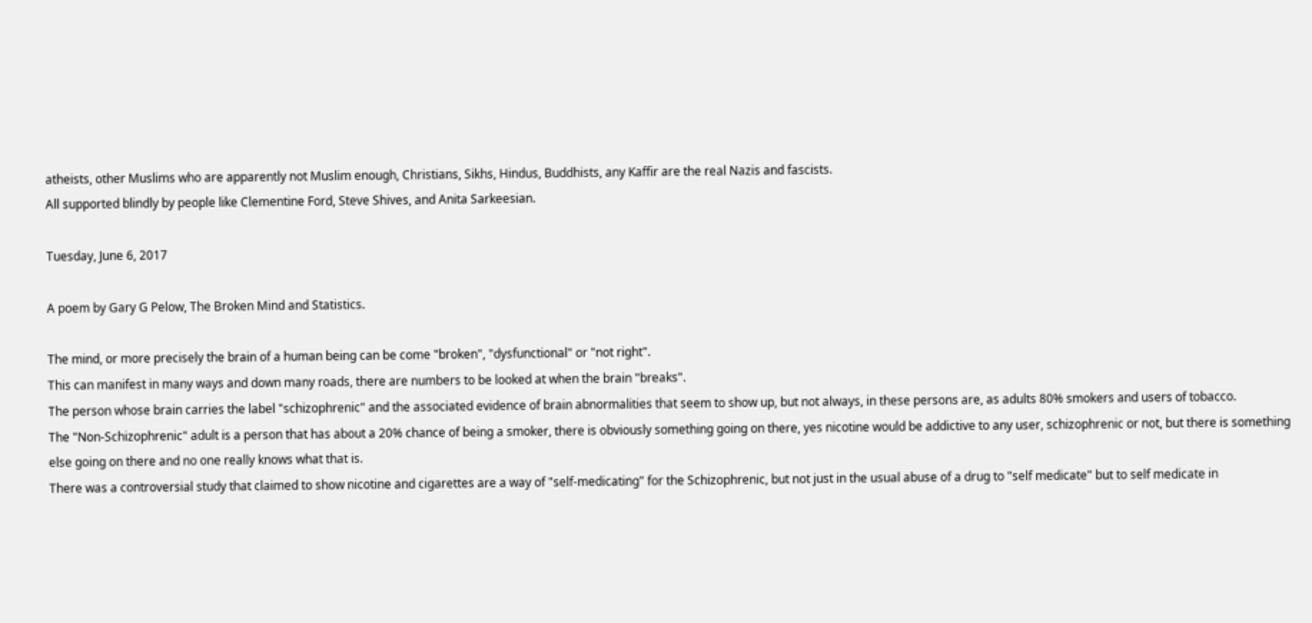atheists, other Muslims who are apparently not Muslim enough, Christians, Sikhs, Hindus, Buddhists, any Kaffir are the real Nazis and fascists.
All supported blindly by people like Clementine Ford, Steve Shives, and Anita Sarkeesian.

Tuesday, June 6, 2017

A poem by Gary G Pelow, The Broken Mind and Statistics.

The mind, or more precisely the brain of a human being can be come "broken", "dysfunctional" or "not right".
This can manifest in many ways and down many roads, there are numbers to be looked at when the brain "breaks".
The person whose brain carries the label "schizophrenic" and the associated evidence of brain abnormalities that seem to show up, but not always, in these persons are, as adults 80% smokers and users of tobacco.
The "Non-Schizophrenic" adult is a person that has about a 20% chance of being a smoker, there is obviously something going on there, yes nicotine would be addictive to any user, schizophrenic or not, but there is something else going on there and no one really knows what that is.
There was a controversial study that claimed to show nicotine and cigarettes are a way of "self-medicating" for the Schizophrenic, but not just in the usual abuse of a drug to "self medicate" but to self medicate in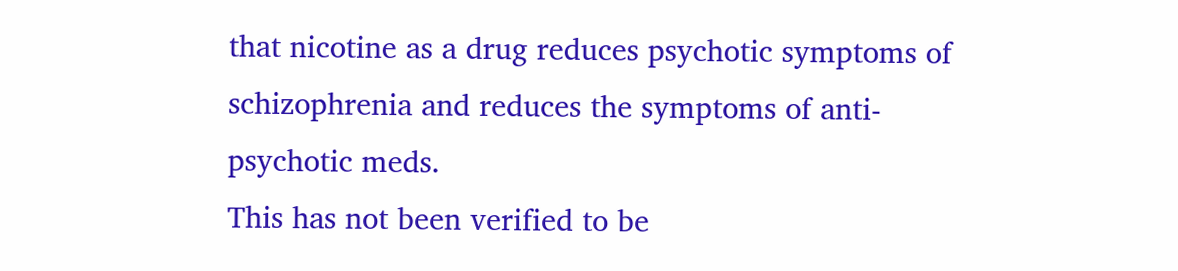that nicotine as a drug reduces psychotic symptoms of schizophrenia and reduces the symptoms of anti-psychotic meds.
This has not been verified to be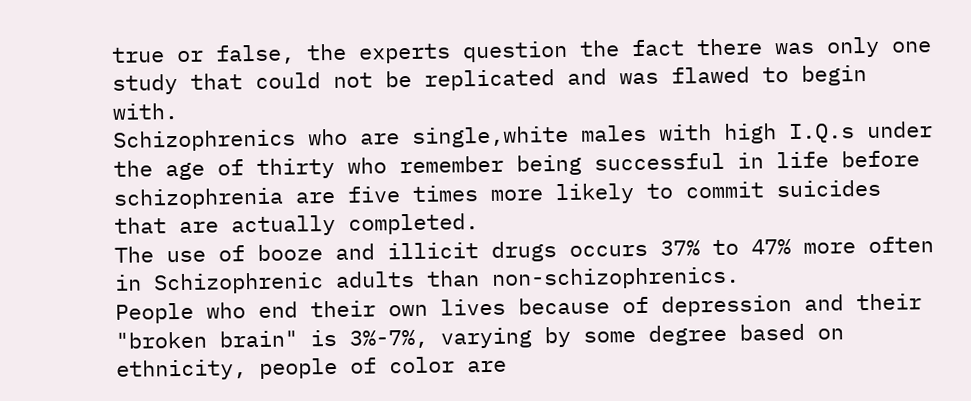true or false, the experts question the fact there was only one study that could not be replicated and was flawed to begin with.
Schizophrenics who are single,white males with high I.Q.s under the age of thirty who remember being successful in life before schizophrenia are five times more likely to commit suicides that are actually completed.
The use of booze and illicit drugs occurs 37% to 47% more often in Schizophrenic adults than non-schizophrenics.
People who end their own lives because of depression and their "broken brain" is 3%-7%, varying by some degree based on ethnicity, people of color are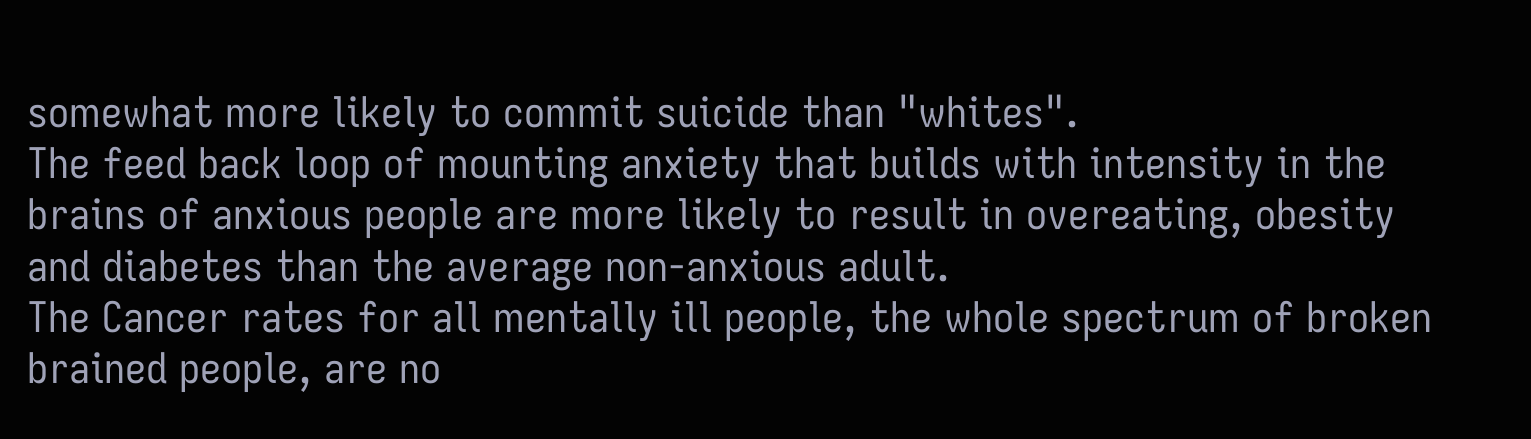somewhat more likely to commit suicide than "whites".
The feed back loop of mounting anxiety that builds with intensity in the brains of anxious people are more likely to result in overeating, obesity and diabetes than the average non-anxious adult.
The Cancer rates for all mentally ill people, the whole spectrum of broken brained people, are no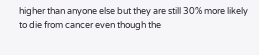higher than anyone else but they are still 30% more likely to die from cancer even though the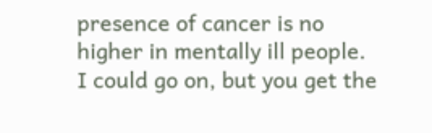presence of cancer is no higher in mentally ill people.
I could go on, but you get the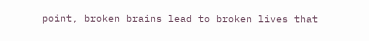point, broken brains lead to broken lives that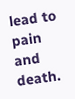lead to pain and death.